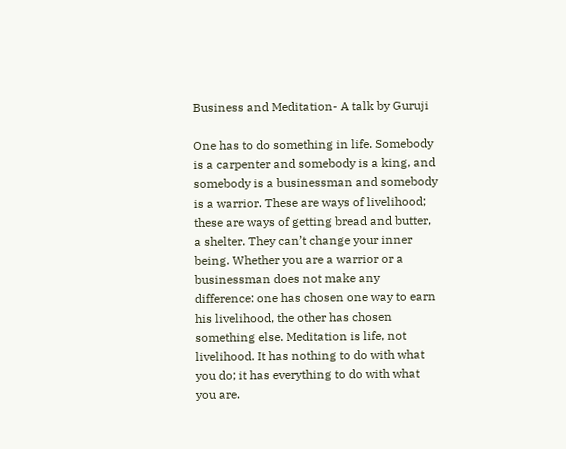Business and Meditation- A talk by Guruji

One has to do something in life. Somebody is a carpenter and somebody is a king, and somebody is a businessman and somebody is a warrior. These are ways of livelihood; these are ways of getting bread and butter, a shelter. They can’t change your inner being. Whether you are a warrior or a businessman does not make any difference: one has chosen one way to earn his livelihood, the other has chosen something else. Meditation is life, not livelihood. It has nothing to do with what you do; it has everything to do with what you are.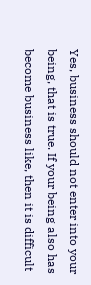Yes, business should not enter into your being, that is true. If your being also has become business like, then it is difficult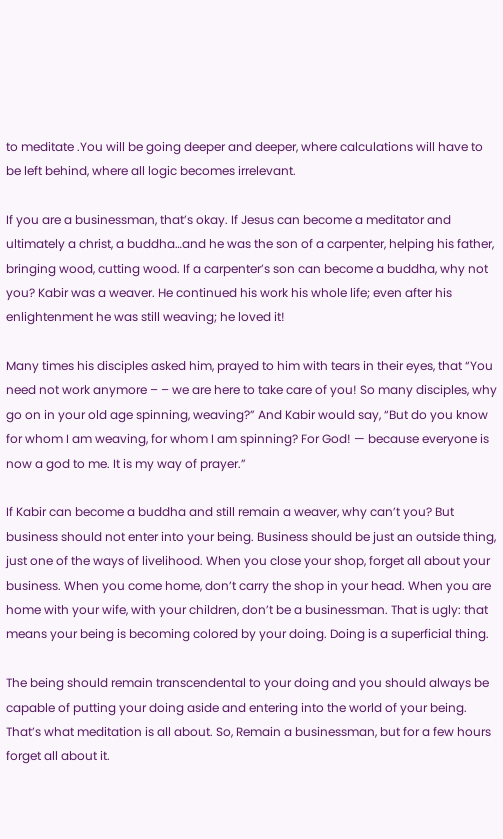to meditate .You will be going deeper and deeper, where calculations will have to be left behind, where all logic becomes irrelevant.

If you are a businessman, that’s okay. If Jesus can become a meditator and ultimately a christ, a buddha…and he was the son of a carpenter, helping his father, bringing wood, cutting wood. If a carpenter’s son can become a buddha, why not you? Kabir was a weaver. He continued his work his whole life; even after his enlightenment he was still weaving; he loved it!

Many times his disciples asked him, prayed to him with tears in their eyes, that “You need not work anymore – – we are here to take care of you! So many disciples, why go on in your old age spinning, weaving?” And Kabir would say, “But do you know for whom I am weaving, for whom I am spinning? For God! — because everyone is now a god to me. It is my way of prayer.”

If Kabir can become a buddha and still remain a weaver, why can’t you? But business should not enter into your being. Business should be just an outside thing, just one of the ways of livelihood. When you close your shop, forget all about your business. When you come home, don’t carry the shop in your head. When you are home with your wife, with your children, don’t be a businessman. That is ugly: that means your being is becoming colored by your doing. Doing is a superficial thing.

The being should remain transcendental to your doing and you should always be capable of putting your doing aside and entering into the world of your being. That’s what meditation is all about. So, Remain a businessman, but for a few hours forget all about it.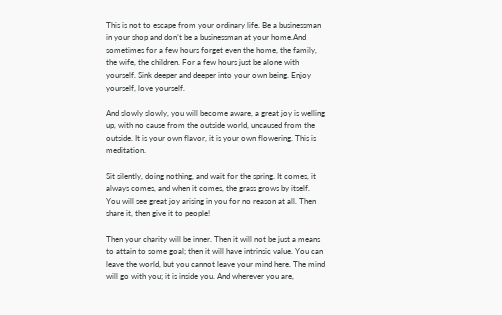This is not to escape from your ordinary life. Be a businessman in your shop and don’t be a businessman at your home.And sometimes for a few hours forget even the home, the family, the wife, the children. For a few hours just be alone with yourself. Sink deeper and deeper into your own being. Enjoy yourself, love yourself.

And slowly slowly, you will become aware, a great joy is welling up, with no cause from the outside world, uncaused from the outside. It is your own flavor, it is your own flowering. This is meditation.

Sit silently, doing nothing, and wait for the spring. It comes, it always comes, and when it comes, the grass grows by itself. You will see great joy arising in you for no reason at all. Then share it, then give it to people!

Then your charity will be inner. Then it will not be just a means to attain to some goal; then it will have intrinsic value. You can leave the world, but you cannot leave your mind here. The mind will go with you; it is inside you. And wherever you are,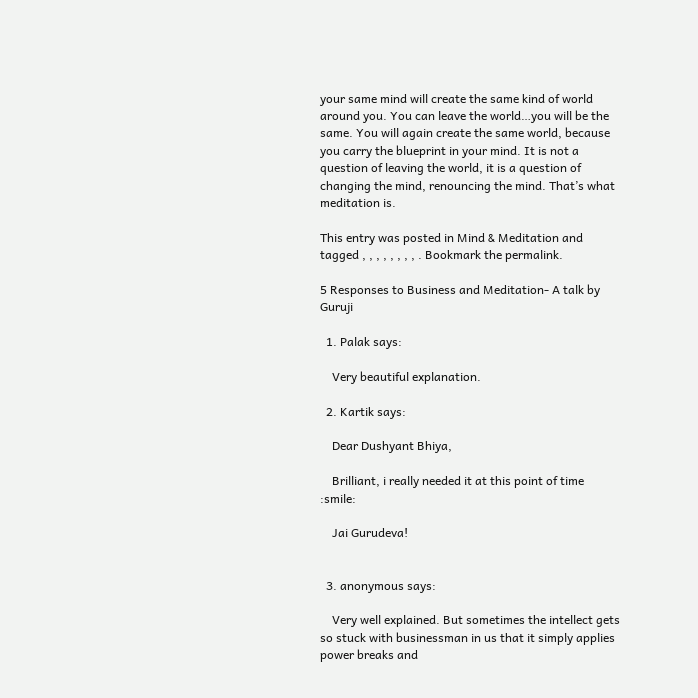your same mind will create the same kind of world around you. You can leave the world…you will be the same. You will again create the same world, because you carry the blueprint in your mind. It is not a question of leaving the world, it is a question of changing the mind, renouncing the mind. That’s what meditation is.

This entry was posted in Mind & Meditation and tagged , , , , , , , , . Bookmark the permalink.

5 Responses to Business and Meditation- A talk by Guruji

  1. Palak says:

    Very beautiful explanation.

  2. Kartik says:

    Dear Dushyant Bhiya,

    Brilliant, i really needed it at this point of time :smile:

    Jai Gurudeva!


  3. anonymous says:

    Very well explained. But sometimes the intellect gets so stuck with businessman in us that it simply applies power breaks and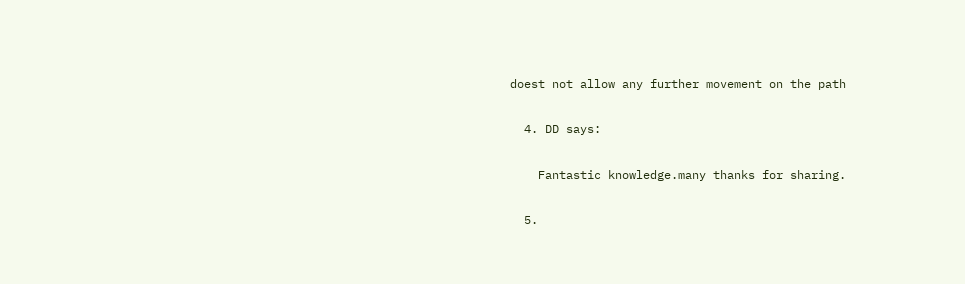doest not allow any further movement on the path

  4. DD says:

    Fantastic knowledge.many thanks for sharing.

  5.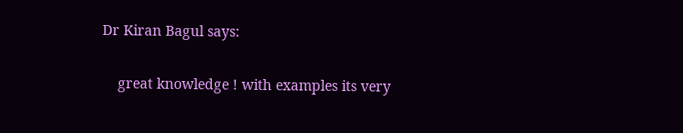Dr Kiran Bagul says:

    great knowledge ! with examples its very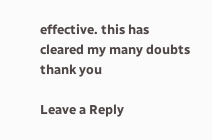effective. this has cleared my many doubts thank you

Leave a Reply